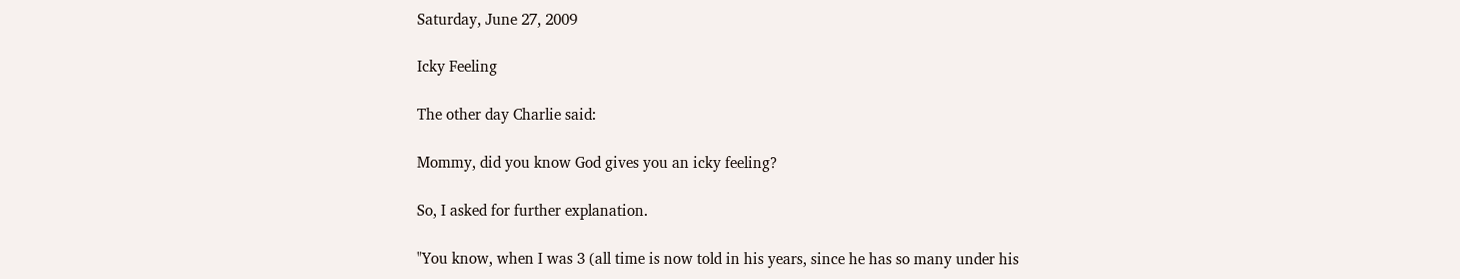Saturday, June 27, 2009

Icky Feeling

The other day Charlie said:

Mommy, did you know God gives you an icky feeling?

So, I asked for further explanation.

"You know, when I was 3 (all time is now told in his years, since he has so many under his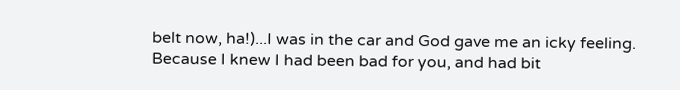belt now, ha!)...I was in the car and God gave me an icky feeling. Because I knew I had been bad for you, and had bit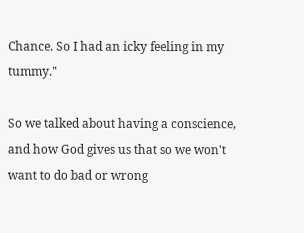Chance. So I had an icky feeling in my tummy."

So we talked about having a conscience, and how God gives us that so we won't want to do bad or wrong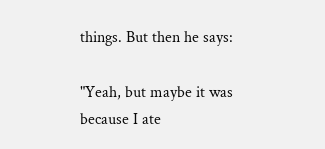things. But then he says:

"Yeah, but maybe it was because I ate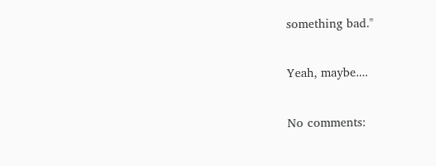something bad."

Yeah, maybe....

No comments: